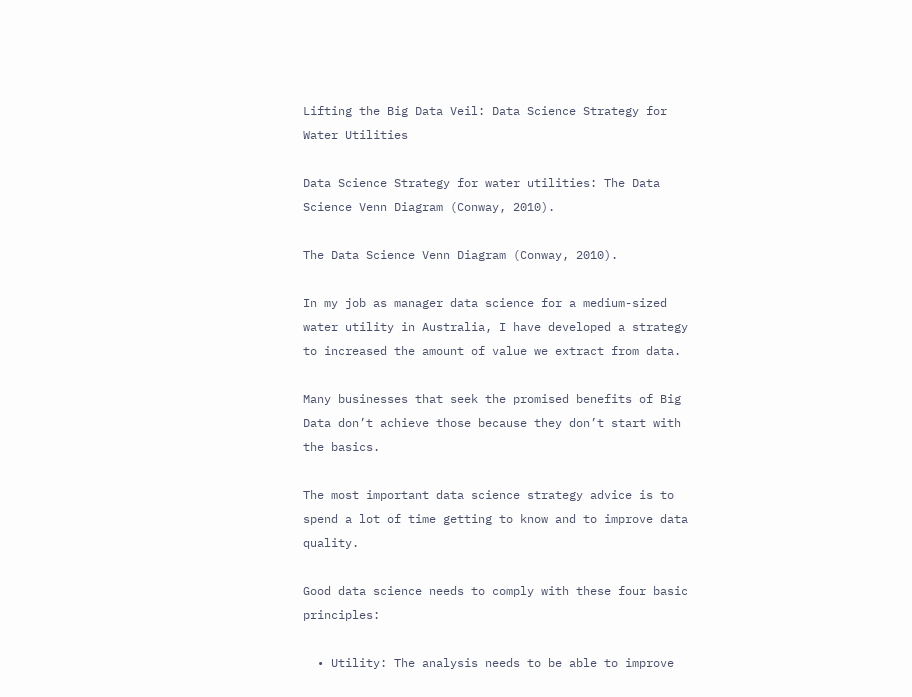Lifting the Big Data Veil: Data Science Strategy for Water Utilities

Data Science Strategy for water utilities: The Data Science Venn Diagram (Conway, 2010).

The Data Science Venn Diagram (Conway, 2010).

In my job as manager data science for a medium-sized water utility in Australia, I have developed a strategy to increased the amount of value we extract from data.

Many businesses that seek the promised benefits of Big Data don’t achieve those because they don’t start with the basics.

The most important data science strategy advice is to spend a lot of time getting to know and to improve data quality.

Good data science needs to comply with these four basic principles:

  • Utility: The analysis needs to be able to improve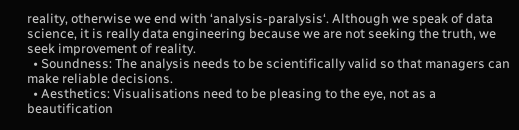reality, otherwise we end with ‘analysis-paralysis‘. Although we speak of data science, it is really data engineering because we are not seeking the truth, we seek improvement of reality.
  • Soundness: The analysis needs to be scientifically valid so that managers can make reliable decisions.
  • Aesthetics: Visualisations need to be pleasing to the eye, not as a beautification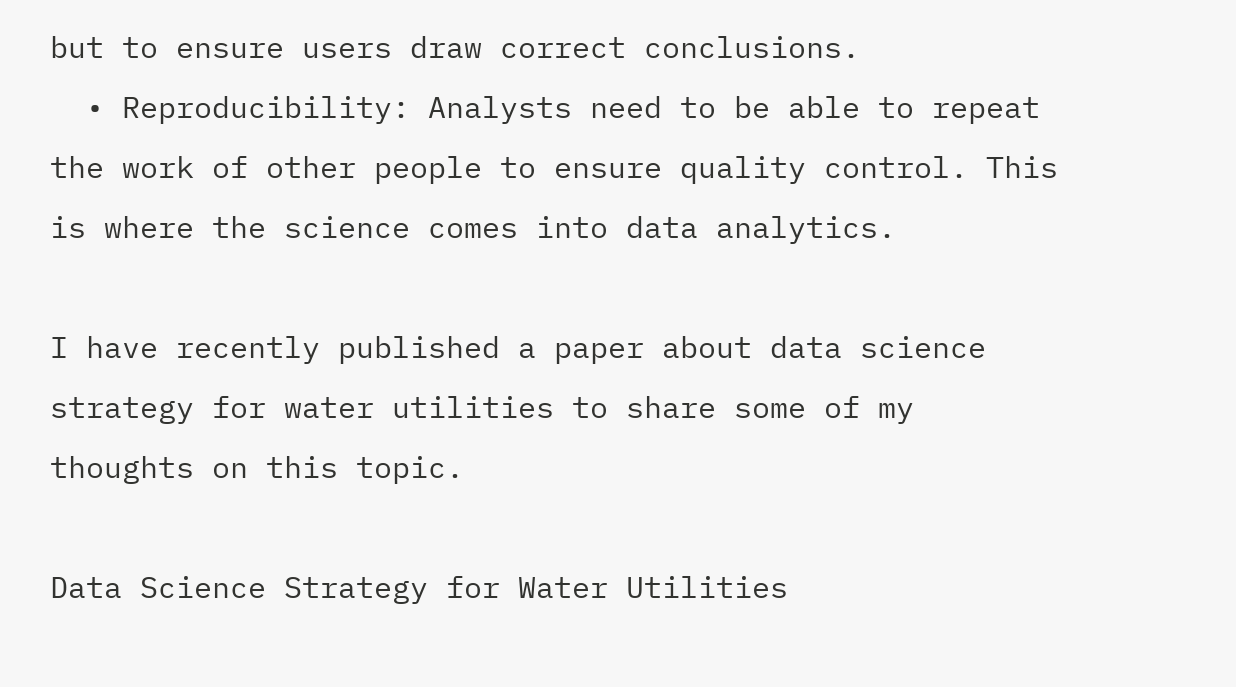but to ensure users draw correct conclusions.
  • Reproducibility: Analysts need to be able to repeat the work of other people to ensure quality control. This is where the science comes into data analytics.

I have recently published a paper about data science strategy for water utilities to share some of my thoughts on this topic.

Data Science Strategy for Water Utilities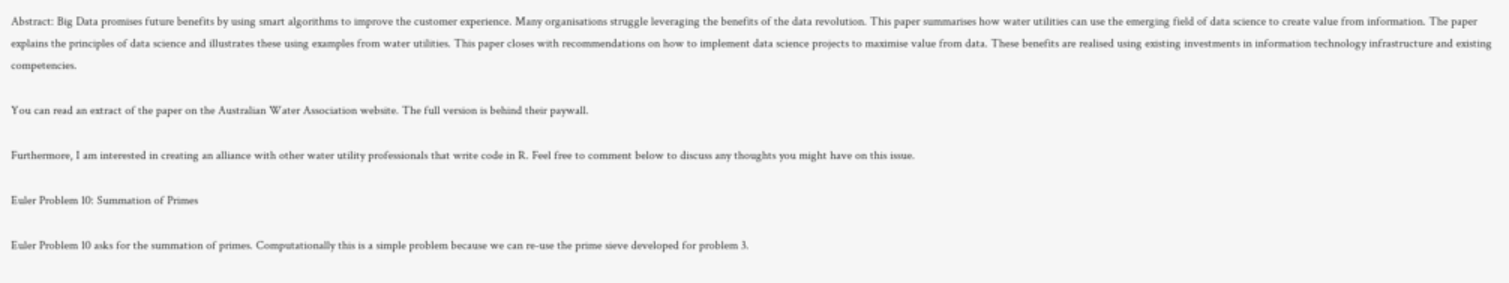Abstract: Big Data promises future benefits by using smart algorithms to improve the customer experience. Many organisations struggle leveraging the benefits of the data revolution. This paper summarises how water utilities can use the emerging field of data science to create value from information. The paper explains the principles of data science and illustrates these using examples from water utilities. This paper closes with recommendations on how to implement data science projects to maximise value from data. These benefits are realised using existing investments in information technology infrastructure and existing competencies.

You can read an extract of the paper on the Australian Water Association website. The full version is behind their paywall.

Furthermore, I am interested in creating an alliance with other water utility professionals that write code in R. Feel free to comment below to discuss any thoughts you might have on this issue.

Euler Problem 10: Summation of Primes

Euler Problem 10 asks for the summation of primes. Computationally this is a simple problem because we can re-use the prime sieve developed for problem 3.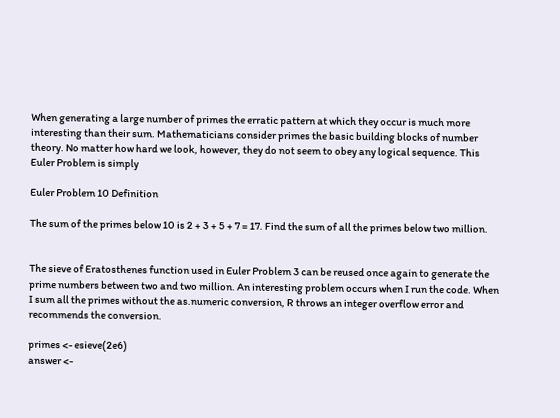When generating a large number of primes the erratic pattern at which they occur is much more interesting than their sum. Mathematicians consider primes the basic building blocks of number theory. No matter how hard we look, however, they do not seem to obey any logical sequence. This Euler Problem is simply

Euler Problem 10 Definition

The sum of the primes below 10 is 2 + 3 + 5 + 7 = 17. Find the sum of all the primes below two million.


The sieve of Eratosthenes function used in Euler Problem 3 can be reused once again to generate the prime numbers between two and two million. An interesting problem occurs when I run the code. When I sum all the primes without the as.numeric conversion, R throws an integer overflow error and recommends the conversion.

primes <- esieve(2e6)
answer <-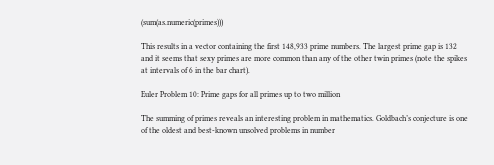(sum(as.numeric(primes)))

This results in a vector containing the first 148,933 prime numbers. The largest prime gap is 132 and it seems that sexy primes are more common than any of the other twin primes (note the spikes at intervals of 6 in the bar chart).

Euler Problem 10: Prime gaps for all primes up to two million

The summing of primes reveals an interesting problem in mathematics. Goldbach’s conjecture is one of the oldest and best-known unsolved problems in number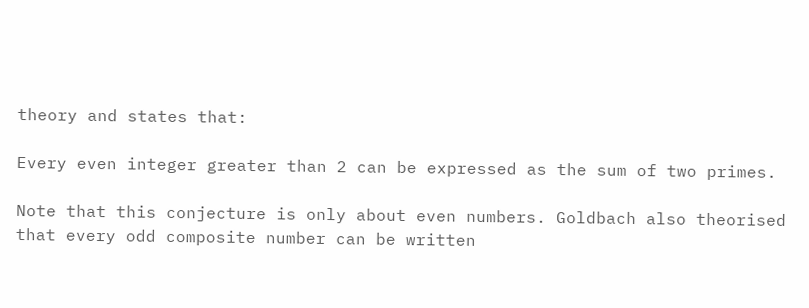theory and states that:

Every even integer greater than 2 can be expressed as the sum of two primes.

Note that this conjecture is only about even numbers. Goldbach also theorised that every odd composite number can be written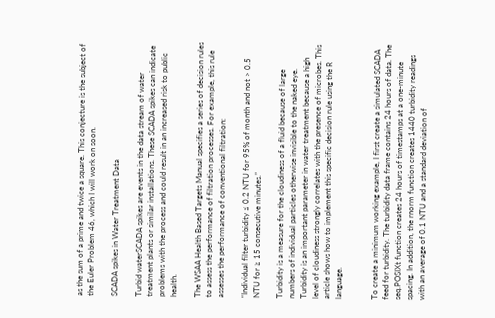as the sum of a prime and twice a square. This conjecture is the subject of the Euler Problem 46, which I will work on soon.

SCADA spikes in Water Treatment Data

Turbid waterSCADA spikes are events in the data stream of water treatment plants or similar installations. These SCADA spikes can indicate problems with the process and could result in an increased risk to public health.

The WSAA Health Based Targets Manual specifies a series of decision rules to assess the performance of filtration processes. For example, this rule assesses the performance of conventional filtration:

“Individual filter turbidity ≤ 0.2 NTU for 95% of month and not > 0.5 NTU for ≥ 15 consecutive minutes.”

Turbidity is a measure for the cloudiness of a fluid because of large numbers of individual particles otherwise invisible to the naked eye. Turbidity is an important parameter in water treatment because a high level of cloudiness strongly correlates with the presence of microbes. This article shows how to implement this specific decision rule using the R language.


To create a minimum working example, I first create a simulated SCADA feed for turbidity. The turbidity data frame contains 24 hours of data. The seq.POSIXt function creates 24 hours of timestamps at a one-minute spacing. In addition, the rnorm function creates 1440 turbidity readings with an average of 0.1 NTU and a standard deviation of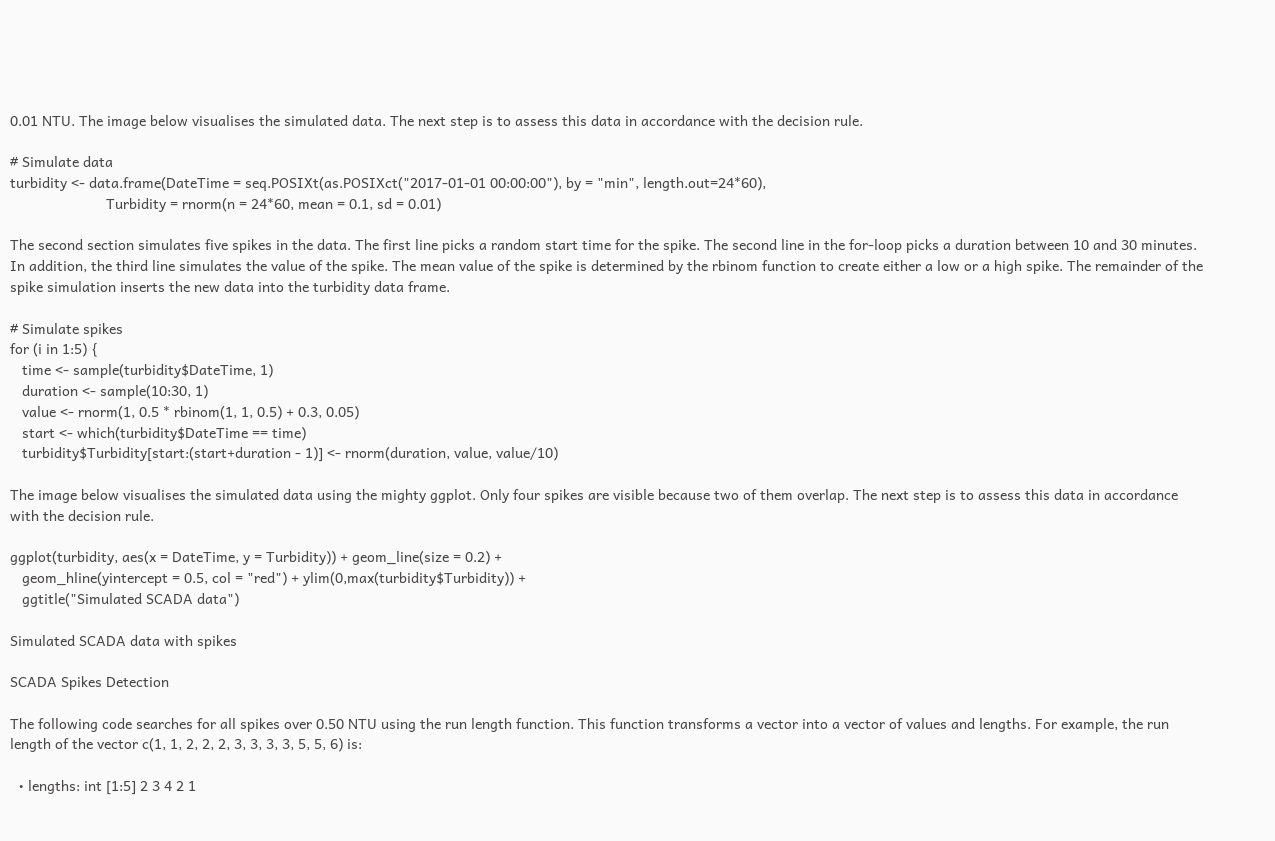0.01 NTU. The image below visualises the simulated data. The next step is to assess this data in accordance with the decision rule.

# Simulate data
turbidity <- data.frame(DateTime = seq.POSIXt(as.POSIXct("2017-01-01 00:00:00"), by = "min", length.out=24*60),
                        Turbidity = rnorm(n = 24*60, mean = 0.1, sd = 0.01)

The second section simulates five spikes in the data. The first line picks a random start time for the spike. The second line in the for-loop picks a duration between 10 and 30 minutes. In addition, the third line simulates the value of the spike. The mean value of the spike is determined by the rbinom function to create either a low or a high spike. The remainder of the spike simulation inserts the new data into the turbidity data frame.

# Simulate spikes
for (i in 1:5) {
   time <- sample(turbidity$DateTime, 1)
   duration <- sample(10:30, 1)
   value <- rnorm(1, 0.5 * rbinom(1, 1, 0.5) + 0.3, 0.05)
   start <- which(turbidity$DateTime == time)
   turbidity$Turbidity[start:(start+duration - 1)] <- rnorm(duration, value, value/10)

The image below visualises the simulated data using the mighty ggplot. Only four spikes are visible because two of them overlap. The next step is to assess this data in accordance with the decision rule.

ggplot(turbidity, aes(x = DateTime, y = Turbidity)) + geom_line(size = 0.2) +
   geom_hline(yintercept = 0.5, col = "red") + ylim(0,max(turbidity$Turbidity)) +
   ggtitle("Simulated SCADA data")

Simulated SCADA data with spikes

SCADA Spikes Detection

The following code searches for all spikes over 0.50 NTU using the run length function. This function transforms a vector into a vector of values and lengths. For example, the run length of the vector c(1, 1, 2, 2, 2, 3, 3, 3, 3, 5, 5, 6) is:

  • lengths: int [1:5] 2 3 4 2 1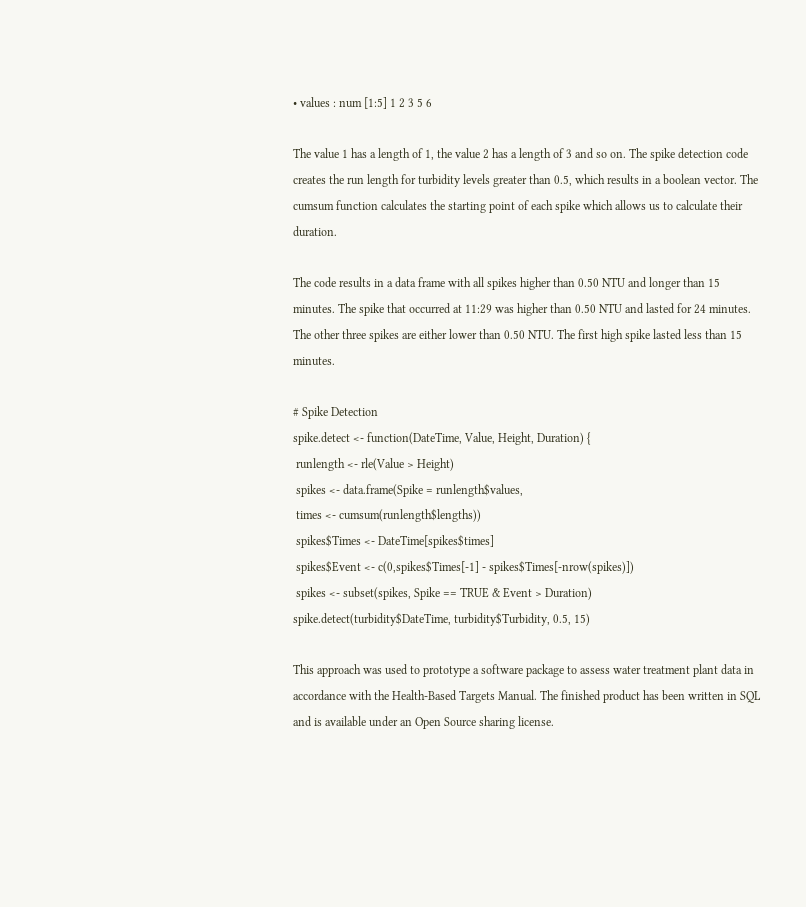• values : num [1:5] 1 2 3 5 6

The value 1 has a length of 1, the value 2 has a length of 3 and so on. The spike detection code creates the run length for turbidity levels greater than 0.5, which results in a boolean vector. The cumsum function calculates the starting point of each spike which allows us to calculate their duration.

The code results in a data frame with all spikes higher than 0.50 NTU and longer than 15 minutes. The spike that occurred at 11:29 was higher than 0.50 NTU and lasted for 24 minutes. The other three spikes are either lower than 0.50 NTU. The first high spike lasted less than 15 minutes.

# Spike Detection
spike.detect <- function(DateTime, Value, Height, Duration) {
 runlength <- rle(Value > Height)
 spikes <- data.frame(Spike = runlength$values,
 times <- cumsum(runlength$lengths))
 spikes$Times <- DateTime[spikes$times]
 spikes$Event <- c(0,spikes$Times[-1] - spikes$Times[-nrow(spikes)])
 spikes <- subset(spikes, Spike == TRUE & Event > Duration)
spike.detect(turbidity$DateTime, turbidity$Turbidity, 0.5, 15)

This approach was used to prototype a software package to assess water treatment plant data in accordance with the Health-Based Targets Manual. The finished product has been written in SQL and is available under an Open Source sharing license.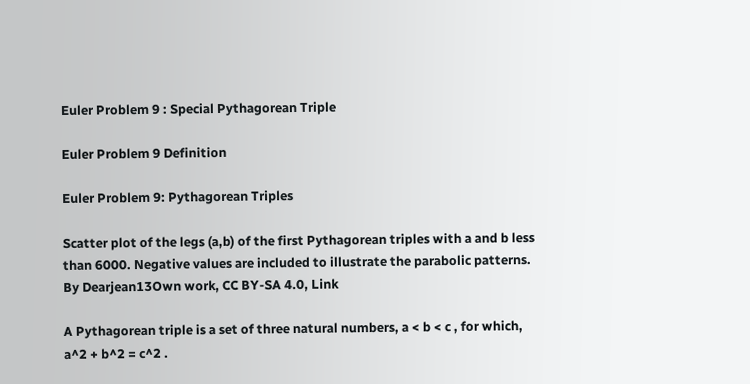Euler Problem 9 : Special Pythagorean Triple

Euler Problem 9 Definition

Euler Problem 9: Pythagorean Triples

Scatter plot of the legs (a,b) of the first Pythagorean triples with a and b less than 6000. Negative values are included to illustrate the parabolic patterns. By Dearjean13Own work, CC BY-SA 4.0, Link

A Pythagorean triple is a set of three natural numbers, a < b < c , for which, a^2 + b^2 = c^2 .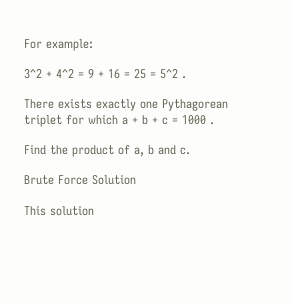For example:

3^2 + 4^2 = 9 + 16 = 25 = 5^2 .

There exists exactly one Pythagorean triplet for which a + b + c = 1000 .

Find the product of a, b and c.

Brute Force Solution

This solution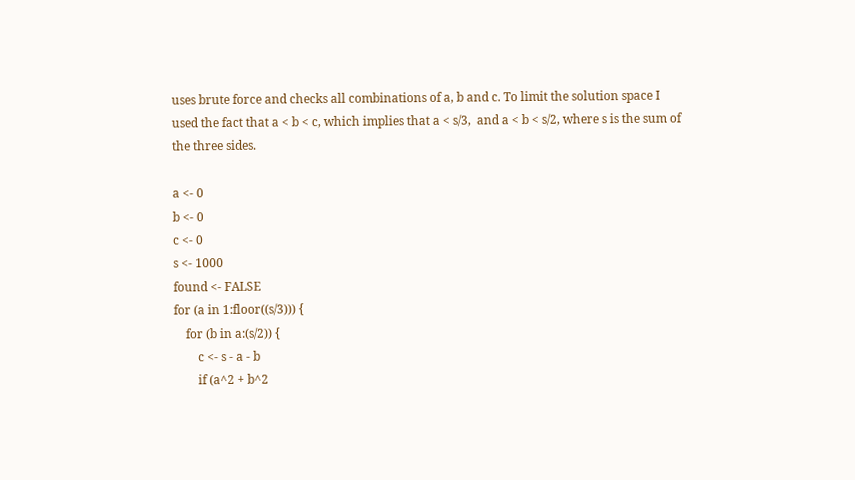uses brute force and checks all combinations of a, b and c. To limit the solution space I used the fact that a < b < c, which implies that a < s/3,  and a < b < s/2, where s is the sum of the three sides.

a <- 0
b <- 0
c <- 0
s <- 1000
found <- FALSE
for (a in 1:floor((s/3))) {
    for (b in a:(s/2)) {
        c <- s - a - b
        if (a^2 + b^2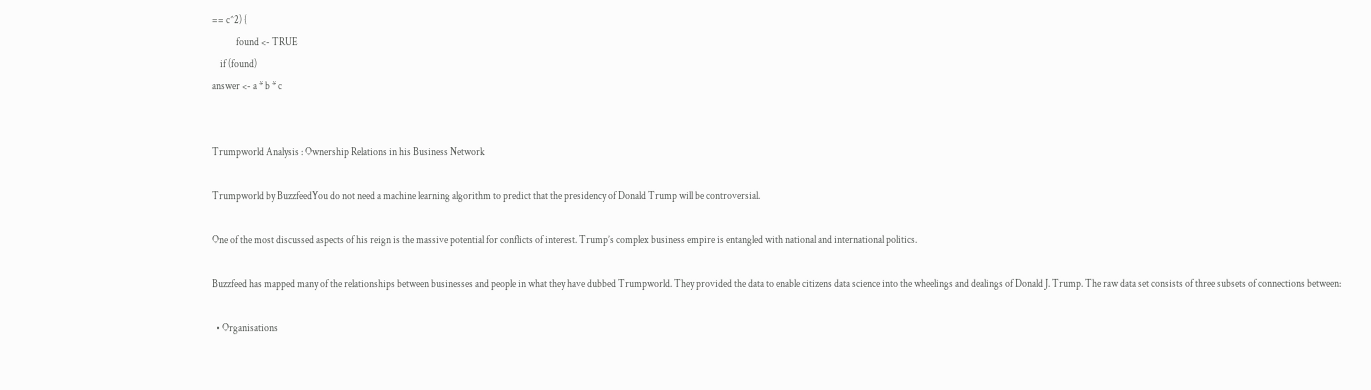== c^2) {
            found <- TRUE
    if (found)
answer <- a * b * c


Trumpworld Analysis : Ownership Relations in his Business Network

Trumpworld by BuzzfeedYou do not need a machine learning algorithm to predict that the presidency of Donald Trump will be controversial.

One of the most discussed aspects of his reign is the massive potential for conflicts of interest. Trump’s complex business empire is entangled with national and international politics.

Buzzfeed has mapped many of the relationships between businesses and people in what they have dubbed Trumpworld. They provided the data to enable citizens data science into the wheelings and dealings of Donald J. Trump. The raw data set consists of three subsets of connections between:

  • Organisations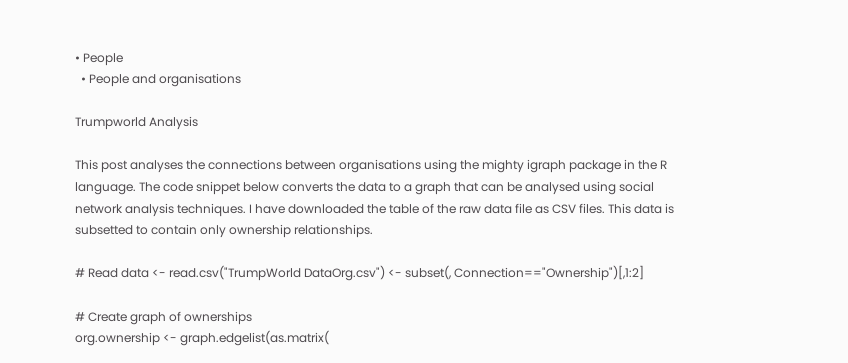• People
  • People and organisations

Trumpworld Analysis

This post analyses the connections between organisations using the mighty igraph package in the R language. The code snippet below converts the data to a graph that can be analysed using social network analysis techniques. I have downloaded the table of the raw data file as CSV files. This data is subsetted to contain only ownership relationships.

# Read data <- read.csv("TrumpWorld DataOrg.csv") <- subset(, Connection=="Ownership")[,1:2]

# Create graph of ownerships
org.ownership <- graph.edgelist(as.matrix(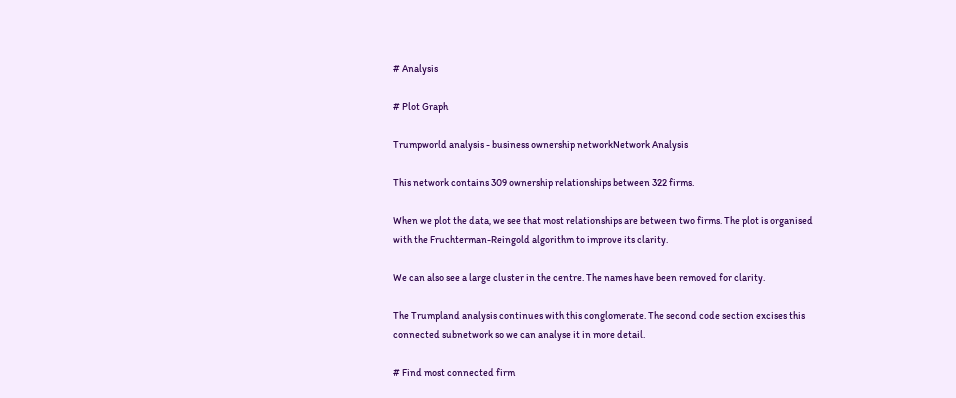# Analysis

# Plot Graph

Trumpworld analysis - business ownership networkNetwork Analysis

This network contains 309 ownership relationships between 322 firms.

When we plot the data, we see that most relationships are between two firms. The plot is organised with the Fruchterman-Reingold algorithm to improve its clarity.

We can also see a large cluster in the centre. The names have been removed for clarity.

The Trumpland analysis continues with this conglomerate. The second code section excises this connected subnetwork so we can analyse it in more detail.

# Find most connected firm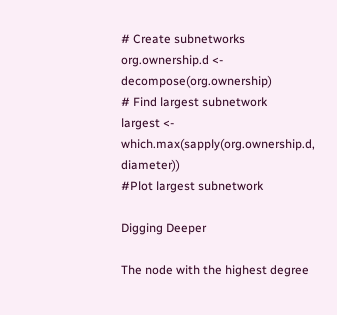# Create subnetworks
org.ownership.d <- decompose(org.ownership)
# Find largest subnetwork
largest <- which.max(sapply(org.ownership.d, diameter))
#Plot largest subnetwork

Digging Deeper

The node with the highest degree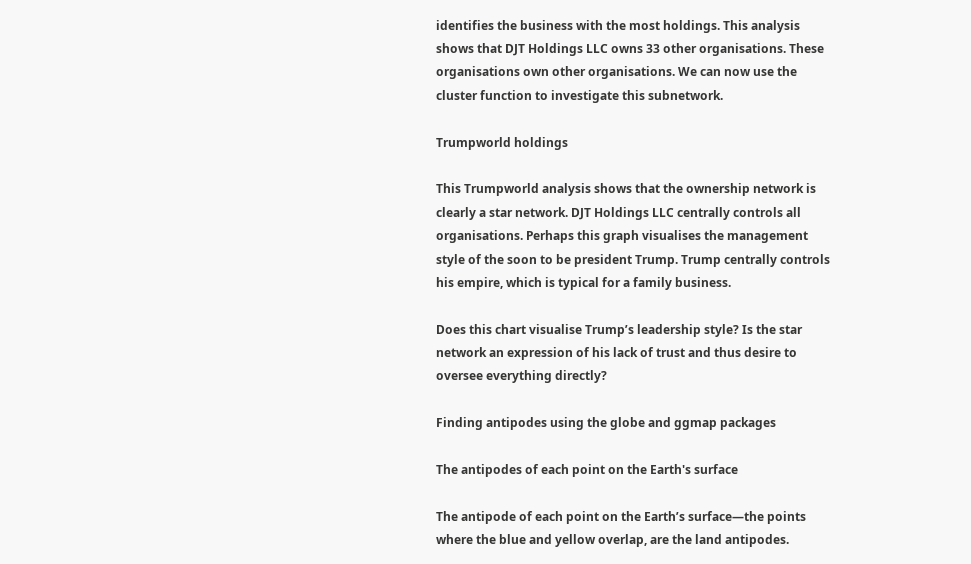identifies the business with the most holdings. This analysis shows that DJT Holdings LLC owns 33 other organisations. These organisations own other organisations. We can now use the cluster function to investigate this subnetwork.

Trumpworld holdings

This Trumpworld analysis shows that the ownership network is clearly a star network. DJT Holdings LLC centrally controls all organisations. Perhaps this graph visualises the management style of the soon to be president Trump. Trump centrally controls his empire, which is typical for a family business.

Does this chart visualise Trump’s leadership style? Is the star network an expression of his lack of trust and thus desire to oversee everything directly?

Finding antipodes using the globe and ggmap packages

The antipodes of each point on the Earth's surface

The antipode of each point on the Earth’s surface—the points where the blue and yellow overlap, are the land antipodes.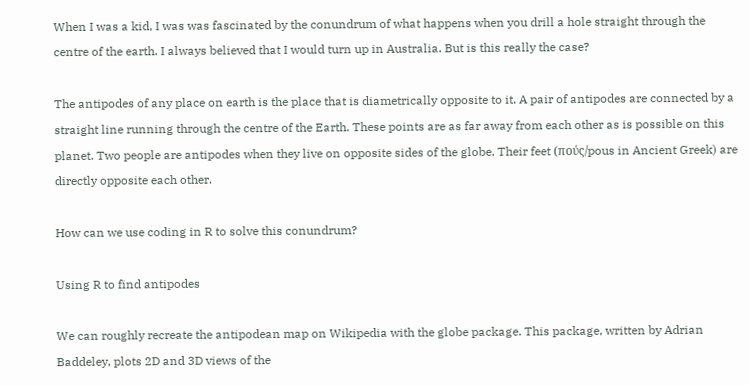When I was a kid, I was was fascinated by the conundrum of what happens when you drill a hole straight through the centre of the earth. I always believed that I would turn up in Australia. But is this really the case?

The antipodes of any place on earth is the place that is diametrically opposite to it. A pair of antipodes are connected by a straight line running through the centre of the Earth. These points are as far away from each other as is possible on this planet. Two people are antipodes when they live on opposite sides of the globe. Their feet (πούς/pous in Ancient Greek) are directly opposite each other.

How can we use coding in R to solve this conundrum?

Using R to find antipodes

We can roughly recreate the antipodean map on Wikipedia with the globe package. This package, written by Adrian Baddeley, plots 2D and 3D views of the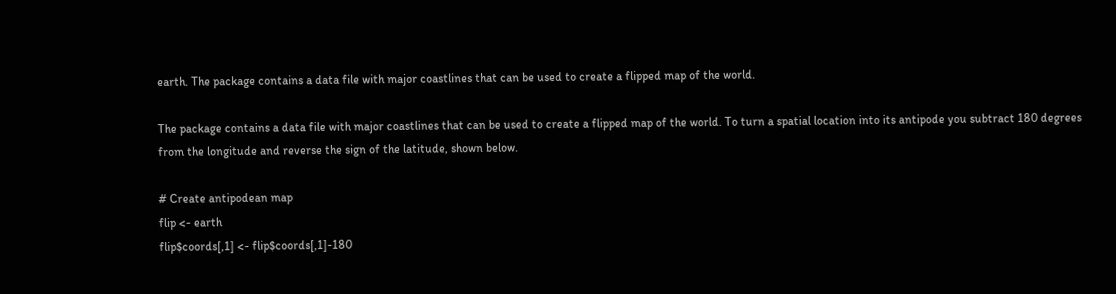earth. The package contains a data file with major coastlines that can be used to create a flipped map of the world.

The package contains a data file with major coastlines that can be used to create a flipped map of the world. To turn a spatial location into its antipode you subtract 180 degrees from the longitude and reverse the sign of the latitude, shown below.

# Create antipodean map
flip <- earth
flip$coords[,1] <- flip$coords[,1]-180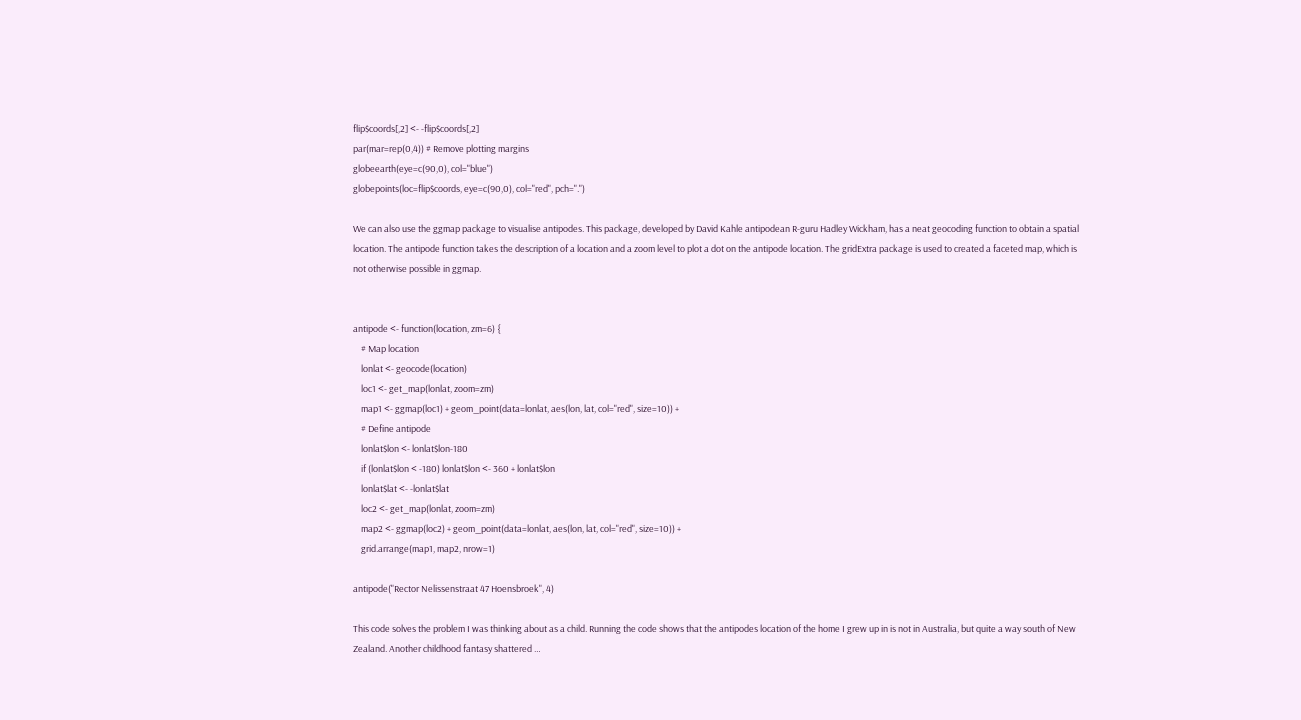flip$coords[,2] <- -flip$coords[,2]
par(mar=rep(0,4)) # Remove plotting margins
globeearth(eye=c(90,0), col="blue")
globepoints(loc=flip$coords, eye=c(90,0), col="red", pch=".")

We can also use the ggmap package to visualise antipodes. This package, developed by David Kahle antipodean R-guru Hadley Wickham, has a neat geocoding function to obtain a spatial location. The antipode function takes the description of a location and a zoom level to plot a dot on the antipode location. The gridExtra package is used to created a faceted map, which is not otherwise possible in ggmap.


antipode <- function(location, zm=6) {
    # Map location
    lonlat <- geocode(location)
    loc1 <- get_map(lonlat, zoom=zm)
    map1 <- ggmap(loc1) + geom_point(data=lonlat, aes(lon, lat, col="red", size=10)) +
    # Define antipode
    lonlat$lon <- lonlat$lon-180
    if (lonlat$lon < -180) lonlat$lon <- 360 + lonlat$lon
    lonlat$lat <- -lonlat$lat
    loc2 <- get_map(lonlat, zoom=zm)
    map2 <- ggmap(loc2) + geom_point(data=lonlat, aes(lon, lat, col="red", size=10)) +
    grid.arrange(map1, map2, nrow=1)

antipode("Rector Nelissenstraat 47 Hoensbroek", 4)

This code solves the problem I was thinking about as a child. Running the code shows that the antipodes location of the home I grew up in is not in Australia, but quite a way south of New Zealand. Another childhood fantasy shattered …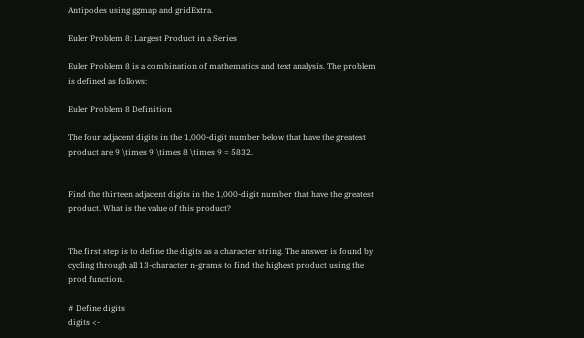Antipodes using ggmap and gridExtra.

Euler Problem 8: Largest Product in a Series

Euler Problem 8 is a combination of mathematics and text analysis. The problem is defined as follows:

Euler Problem 8 Definition

The four adjacent digits in the 1,000-digit number below that have the greatest product are 9 \times 9 \times 8 \times 9 = 5832.


Find the thirteen adjacent digits in the 1,000-digit number that have the greatest product. What is the value of this product?


The first step is to define the digits as a character string. The answer is found by cycling through all 13-character n-grams to find the highest product using the prod function.

# Define digits
digits <-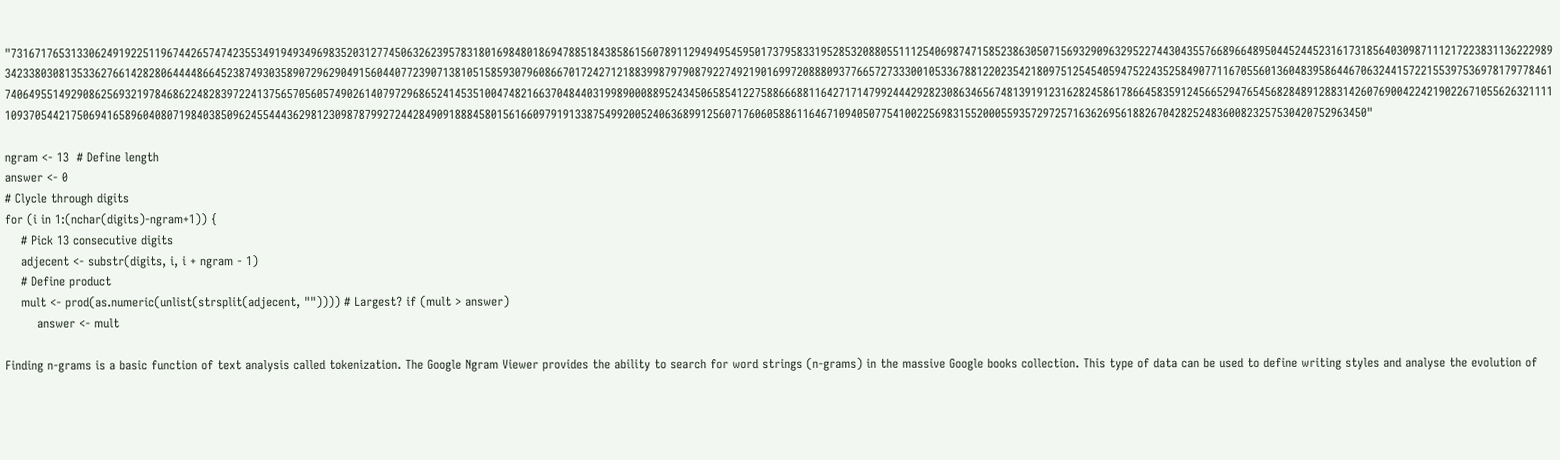"7316717653133062491922511967442657474235534919493496983520312774506326239578318016984801869478851843858615607891129494954595017379583319528532088055111254069874715852386305071569329096329522744304355766896648950445244523161731856403098711121722383113622298934233803081353362766142828064444866452387493035890729629049156044077239071381051585930796086670172427121883998797908792274921901699720888093776657273330010533678812202354218097512545405947522435258490771167055601360483958644670632441572215539753697817977846174064955149290862569321978468622482839722413756570560574902614079729686524145351004748216637048440319989000889524345065854122758866688116427171479924442928230863465674813919123162824586178664583591245665294765456828489128831426076900422421902267105562632111110937054421750694165896040807198403850962455444362981230987879927244284909188845801561660979191338754992005240636899125607176060588611646710940507754100225698315520005593572972571636269561882670428252483600823257530420752963450"

ngram <- 13  # Define length
answer <- 0
# Clycle through digits
for (i in 1:(nchar(digits)-ngram+1)) {
    # Pick 13 consecutive digits
    adjecent <- substr(digits, i, i + ngram - 1)
    # Define product
    mult <- prod(as.numeric(unlist(strsplit(adjecent, "")))) # Largest? if (mult > answer)
        answer <- mult

Finding n-grams is a basic function of text analysis called tokenization. The Google Ngram Viewer provides the ability to search for word strings (n-grams) in the massive Google books collection. This type of data can be used to define writing styles and analyse the evolution of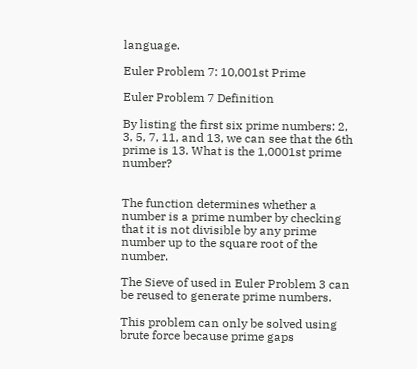language.

Euler Problem 7: 10,001st Prime

Euler Problem 7 Definition

By listing the first six prime numbers: 2, 3, 5, 7, 11, and 13, we can see that the 6th prime is 13. What is the 1,0001st prime number?


The function determines whether a number is a prime number by checking that it is not divisible by any prime number up to the square root of the number.

The Sieve of used in Euler Problem 3 can be reused to generate prime numbers.

This problem can only be solved using brute force because prime gaps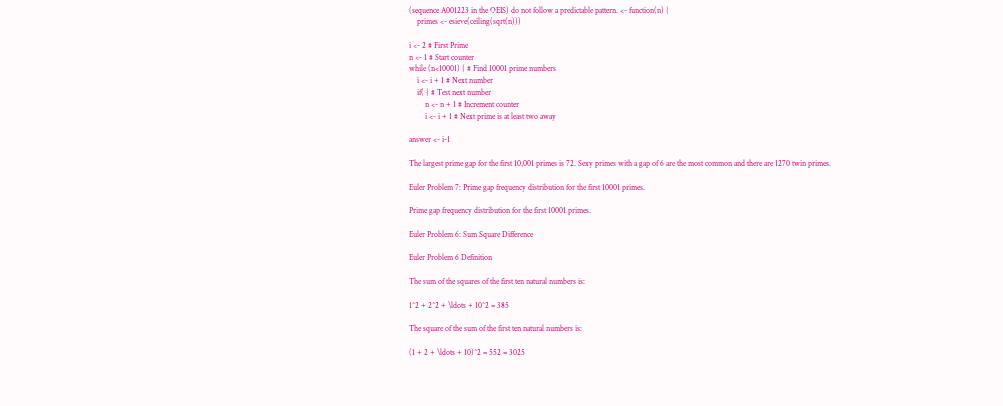(sequence A001223 in the OEIS) do not follow a predictable pattern. <- function(n) {
    primes <- esieve(ceiling(sqrt(n)))

i <- 2 # First Prime
n <- 1 # Start counter
while (n<10001) { # Find 10001 prime numbers
    i <- i + 1 # Next number
    if( { # Test next number
        n <- n + 1 # Increment counter
        i <- i + 1 # Next prime is at least two away

answer <- i-1

The largest prime gap for the first 10,001 primes is 72. Sexy primes with a gap of 6 are the most common and there are 1270 twin primes.

Euler Problem 7: Prime gap frequency distribution for the first 10001 primes.

Prime gap frequency distribution for the first 10001 primes.

Euler Problem 6: Sum Square Difference

Euler Problem 6 Definition

The sum of the squares of the first ten natural numbers is:

1^2 + 2^2 + \ldots + 10^2 = 385

The square of the sum of the first ten natural numbers is:

(1 + 2 + \ldots + 10)^2 = 552 = 3025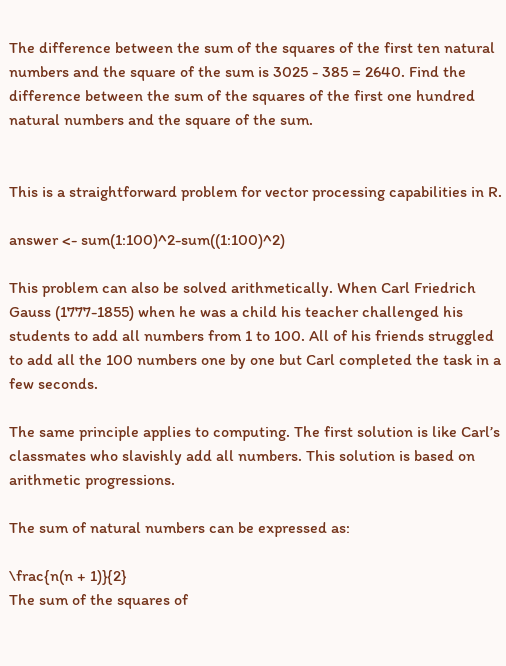The difference between the sum of the squares of the first ten natural numbers and the square of the sum is 3025 - 385 = 2640. Find the difference between the sum of the squares of the first one hundred natural numbers and the square of the sum.


This is a straightforward problem for vector processing capabilities in R.

answer <- sum(1:100)^2-sum((1:100)^2)

This problem can also be solved arithmetically. When Carl Friedrich Gauss (1777-1855) when he was a child his teacher challenged his students to add all numbers from 1 to 100. All of his friends struggled to add all the 100 numbers one by one but Carl completed the task in a few seconds.

The same principle applies to computing. The first solution is like Carl’s classmates who slavishly add all numbers. This solution is based on arithmetic progressions.

The sum of natural numbers can be expressed as:

\frac{n(n + 1)}{2}
The sum of the squares of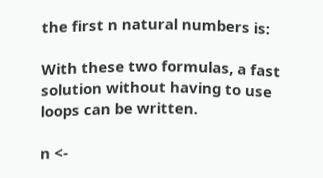the first n natural numbers is:

With these two formulas, a fast solution without having to use loops can be written.

n <-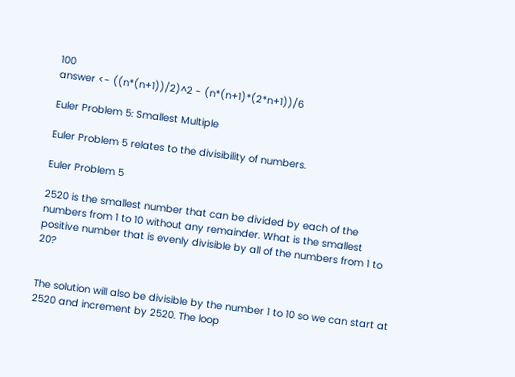100
answer <- ((n*(n+1))/2)^2 - (n*(n+1)*(2*n+1))/6

Euler Problem 5: Smallest Multiple

Euler Problem 5 relates to the divisibility of numbers.

Euler Problem 5

2520 is the smallest number that can be divided by each of the numbers from 1 to 10 without any remainder. What is the smallest positive number that is evenly divisible by all of the numbers from 1 to 20?


The solution will also be divisible by the number 1 to 10 so we can start at 2520 and increment by 2520. The loop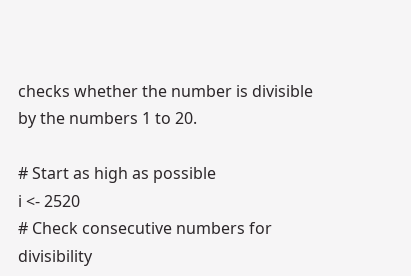checks whether the number is divisible by the numbers 1 to 20.

# Start as high as possible
i <- 2520
# Check consecutive numbers for divisibility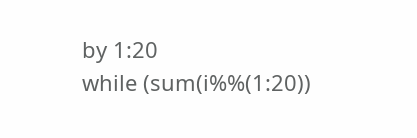by 1:20
while (sum(i%%(1:20))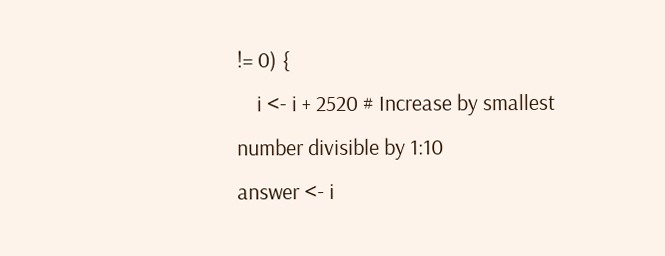!= 0) {
    i <- i + 2520 # Increase by smallest number divisible by 1:10
answer <- i